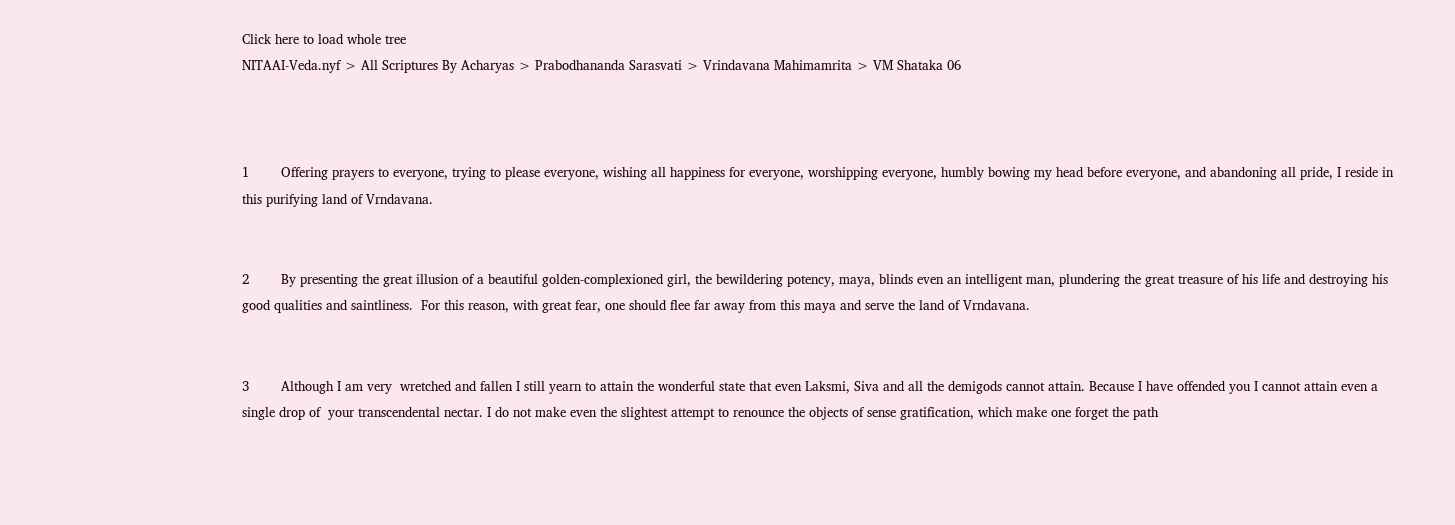Click here to load whole tree
NITAAI-Veda.nyf > All Scriptures By Acharyas > Prabodhananda Sarasvati > Vrindavana Mahimamrita > VM Shataka 06



1        Offering prayers to everyone, trying to please everyone, wishing all happiness for everyone, worshipping everyone, humbly bowing my head before everyone, and abandoning all pride, I reside in this purifying land of Vrndavana.


2        By presenting the great illusion of a beautiful golden-complexioned girl, the bewildering potency, maya, blinds even an intelligent man, plundering the great treasure of his life and destroying his good qualities and saintliness.  For this reason, with great fear, one should flee far away from this maya and serve the land of Vrndavana.


3        Although I am very  wretched and fallen I still yearn to attain the wonderful state that even Laksmi, Siva and all the demigods cannot attain. Because I have offended you I cannot attain even a single drop of  your transcendental nectar. I do not make even the slightest attempt to renounce the objects of sense gratification, which make one forget the path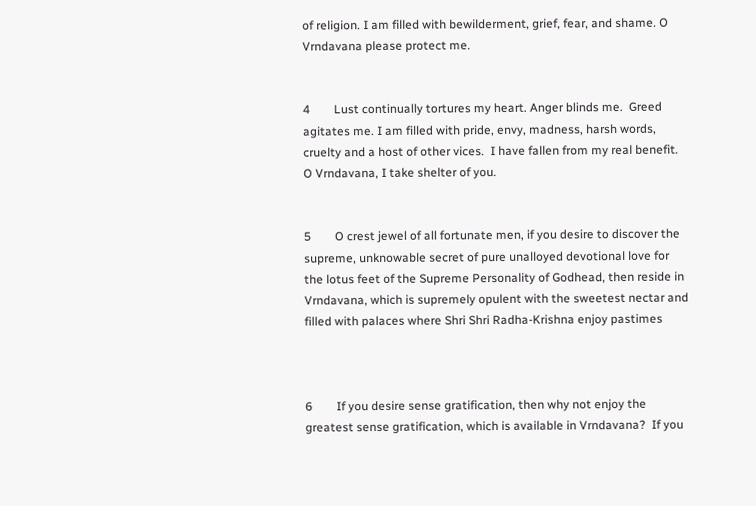of religion. I am filled with bewilderment, grief, fear, and shame. O Vrndavana please protect me.


4        Lust continually tortures my heart. Anger blinds me.  Greed agitates me. I am filled with pride, envy, madness, harsh words, cruelty and a host of other vices.  I have fallen from my real benefit. O Vrndavana, I take shelter of you.


5        O crest jewel of all fortunate men, if you desire to discover the supreme, unknowable secret of pure unalloyed devotional love for the lotus feet of the Supreme Personality of Godhead, then reside in Vrndavana, which is supremely opulent with the sweetest nectar and filled with palaces where Shri Shri Radha-Krishna enjoy pastimes



6        If you desire sense gratification, then why not enjoy the greatest sense gratification, which is available in Vrndavana?  If you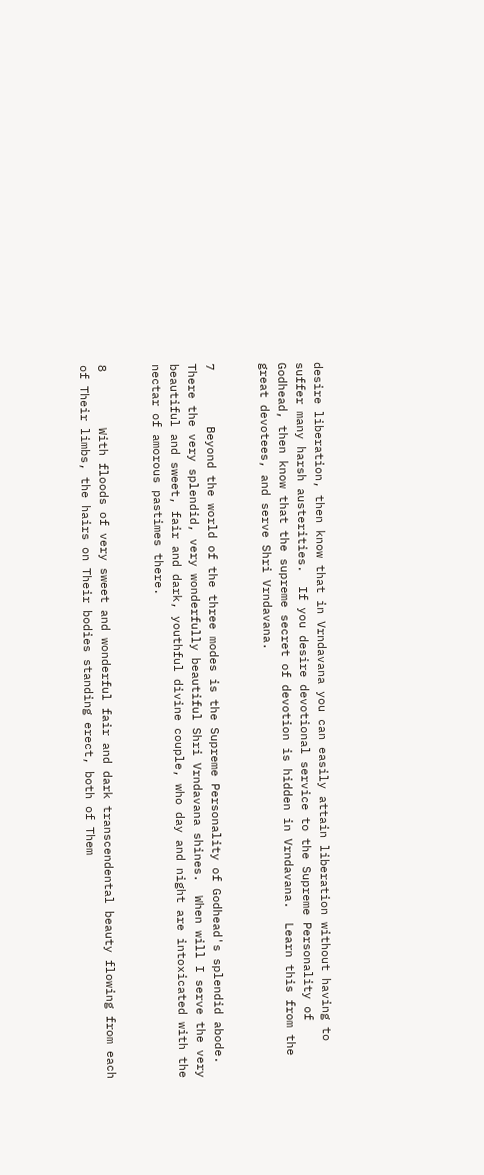desire liberation, then know that in Vrndavana you can easily attain liberation without having to suffer many harsh austerities.  If you desire devotional service to the Supreme Personality of Godhead, then know that the supreme secret of devotion is hidden in Vrndavana.  Learn this from the great devotees, and serve Shri Vrndavana.


7        Beyond the world of the three modes is the Supreme Personality of Godhead's splendid abode.  There the very splendid, very wonderfully beautiful Shri Vrndavana shines.  When will I serve the very beautiful and sweet, fair and dark, youthful divine couple, who day and night are intoxicated with the nectar of amorous pastimes there.


8        With floods of very sweet and wonderful fair and dark transcendental beauty flowing from each of Their limbs, the hairs on Their bodies standing erect, both of Them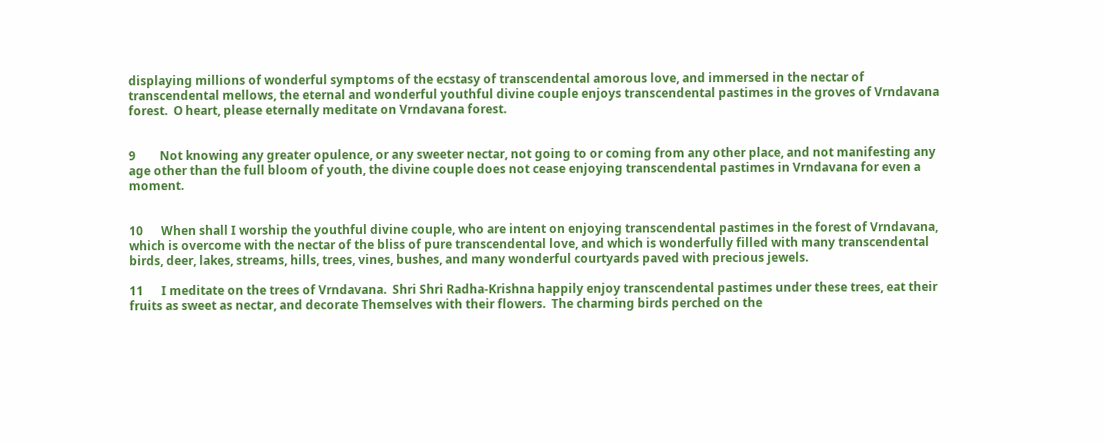displaying millions of wonderful symptoms of the ecstasy of transcendental amorous love, and immersed in the nectar of transcendental mellows, the eternal and wonderful youthful divine couple enjoys transcendental pastimes in the groves of Vrndavana forest.  O heart, please eternally meditate on Vrndavana forest.


9        Not knowing any greater opulence, or any sweeter nectar, not going to or coming from any other place, and not manifesting any age other than the full bloom of youth, the divine couple does not cease enjoying transcendental pastimes in Vrndavana for even a moment.


10      When shall I worship the youthful divine couple, who are intent on enjoying transcendental pastimes in the forest of Vrndavana, which is overcome with the nectar of the bliss of pure transcendental love, and which is wonderfully filled with many transcendental birds, deer, lakes, streams, hills, trees, vines, bushes, and many wonderful courtyards paved with precious jewels.

11      I meditate on the trees of Vrndavana.  Shri Shri Radha-Krishna happily enjoy transcendental pastimes under these trees, eat their fruits as sweet as nectar, and decorate Themselves with their flowers.  The charming birds perched on the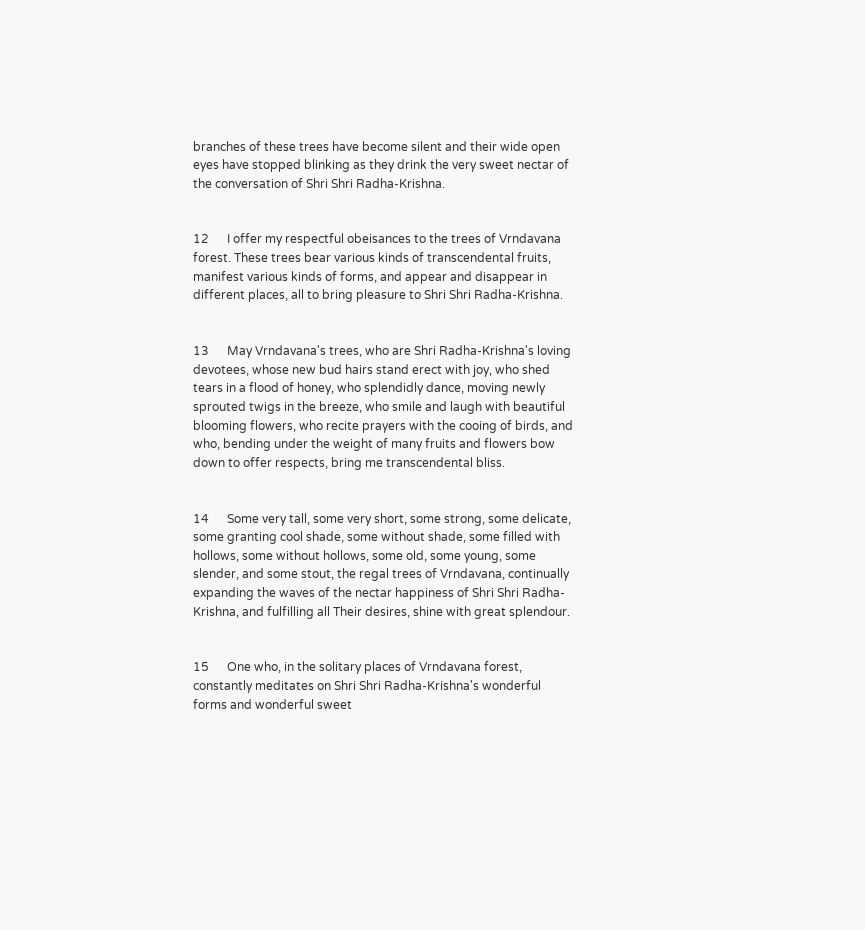branches of these trees have become silent and their wide open eyes have stopped blinking as they drink the very sweet nectar of the conversation of Shri Shri Radha-Krishna.


12      I offer my respectful obeisances to the trees of Vrndavana forest. These trees bear various kinds of transcendental fruits, manifest various kinds of forms, and appear and disappear in different places, all to bring pleasure to Shri Shri Radha-Krishna.


13      May Vrndavana's trees, who are Shri Radha-Krishna's loving devotees, whose new bud hairs stand erect with joy, who shed tears in a flood of honey, who splendidly dance, moving newly sprouted twigs in the breeze, who smile and laugh with beautiful blooming flowers, who recite prayers with the cooing of birds, and who, bending under the weight of many fruits and flowers bow down to offer respects, bring me transcendental bliss.


14      Some very tall, some very short, some strong, some delicate, some granting cool shade, some without shade, some filled with hollows, some without hollows, some old, some young, some slender, and some stout, the regal trees of Vrndavana, continually expanding the waves of the nectar happiness of Shri Shri Radha-Krishna, and fulfilling all Their desires, shine with great splendour.


15      One who, in the solitary places of Vrndavana forest, constantly meditates on Shri Shri Radha-Krishna's wonderful forms and wonderful sweet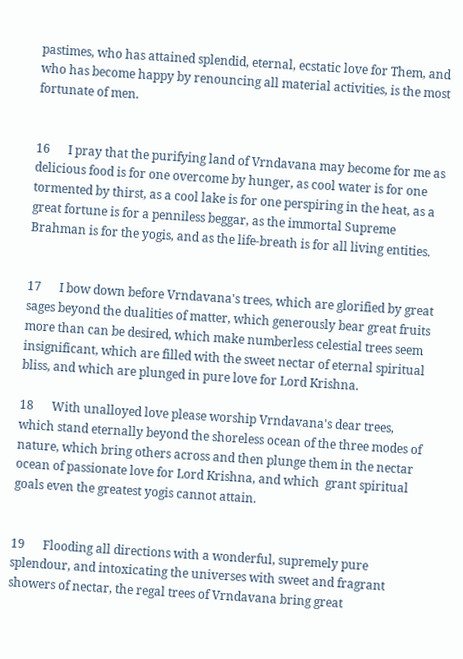pastimes, who has attained splendid, eternal, ecstatic love for Them, and who has become happy by renouncing all material activities, is the most fortunate of men.


16      I pray that the purifying land of Vrndavana may become for me as delicious food is for one overcome by hunger, as cool water is for one tormented by thirst, as a cool lake is for one perspiring in the heat, as a great fortune is for a penniless beggar, as the immortal Supreme Brahman is for the yogis, and as the life-breath is for all living entities.


17      I bow down before Vrndavana's trees, which are glorified by great sages beyond the dualities of matter, which generously bear great fruits more than can be desired, which make numberless celestial trees seem insignificant, which are filled with the sweet nectar of eternal spiritual bliss, and which are plunged in pure love for Lord Krishna.

18      With unalloyed love please worship Vrndavana's dear trees, which stand eternally beyond the shoreless ocean of the three modes of nature, which bring others across and then plunge them in the nectar ocean of passionate love for Lord Krishna, and which  grant spiritual goals even the greatest yogis cannot attain.


19      Flooding all directions with a wonderful, supremely pure splendour, and intoxicating the universes with sweet and fragrant showers of nectar, the regal trees of Vrndavana bring great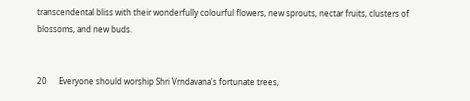transcendental bliss with their wonderfully colourful flowers, new sprouts, nectar fruits, clusters of blossoms, and new buds.


20      Everyone should worship Shri Vrndavana's fortunate trees,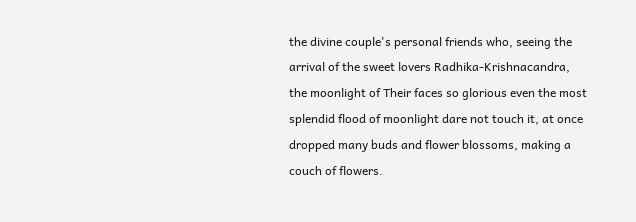the divine couple's personal friends who, seeing the arrival of the sweet lovers Radhika-Krishnacandra, the moonlight of Their faces so glorious even the most splendid flood of moonlight dare not touch it, at once dropped many buds and flower blossoms, making a couch of flowers.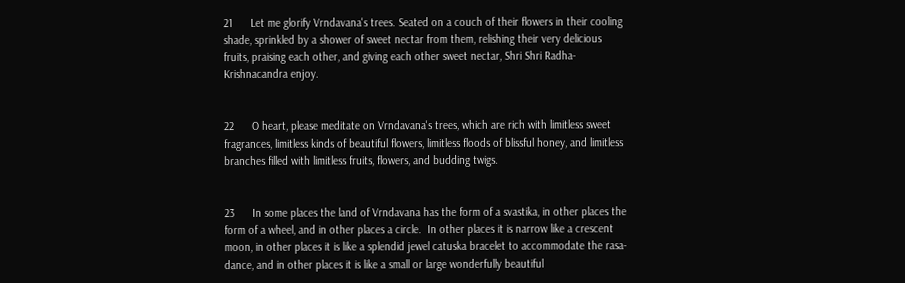21      Let me glorify Vrndavana's trees. Seated on a couch of their flowers in their cooling shade, sprinkled by a shower of sweet nectar from them, relishing their very delicious fruits, praising each other, and giving each other sweet nectar, Shri Shri Radha-Krishnacandra enjoy.


22      O heart, please meditate on Vrndavana's trees, which are rich with limitless sweet fragrances, limitless kinds of beautiful flowers, limitless floods of blissful honey, and limitless branches filled with limitless fruits, flowers, and budding twigs.


23      In some places the land of Vrndavana has the form of a svastika, in other places the form of a wheel, and in other places a circle.  In other places it is narrow like a crescent moon, in other places it is like a splendid jewel catuska bracelet to accommodate the rasa-dance, and in other places it is like a small or large wonderfully beautiful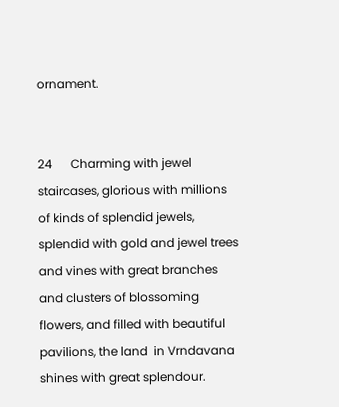ornament.


24      Charming with jewel staircases, glorious with millions of kinds of splendid jewels, splendid with gold and jewel trees and vines with great branches and clusters of blossoming flowers, and filled with beautiful pavilions, the land  in Vrndavana shines with great splendour.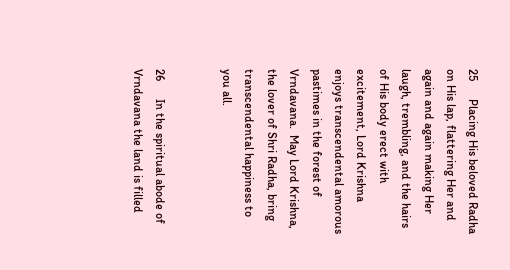25      Placing His beloved Radha on His lap, flattering Her and again and again making Her laugh, trembling, and the hairs of His body erect with excitement, Lord Krishna enjoys transcendental amorous pastimes in the forest of Vrndavana.  May Lord Krishna, the lover of Shri Radha, bring transcendental happiness to you all.


26      In the spiritual abode of Vrndavana the land is filled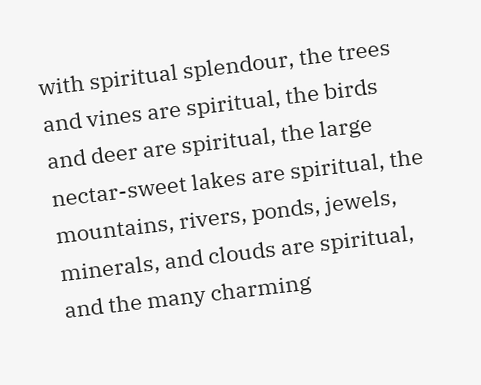with spiritual splendour, the trees and vines are spiritual, the birds and deer are spiritual, the large nectar-sweet lakes are spiritual, the mountains, rivers, ponds, jewels, minerals, and clouds are spiritual, and the many charming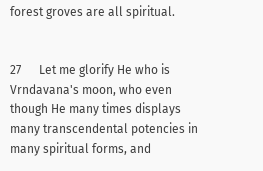forest groves are all spiritual.


27      Let me glorify He who is Vrndavana's moon, who even though He many times displays many transcendental potencies in many spiritual forms, and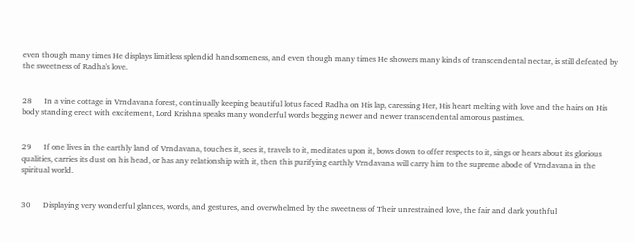even though many times He displays limitless splendid handsomeness, and even though many times He showers many kinds of transcendental nectar, is still defeated by the sweetness of Radha's love.


28      In a vine cottage in Vrndavana forest, continually keeping beautiful lotus faced Radha on His lap, caressing Her, His heart melting with love and the hairs on His body standing erect with excitement, Lord Krishna speaks many wonderful words begging newer and newer transcendental amorous pastimes.


29      If one lives in the earthly land of Vrndavana, touches it, sees it, travels to it, meditates upon it, bows down to offer respects to it, sings or hears about its glorious qualities, carries its dust on his head, or has any relationship with it, then this purifying earthly Vrndavana will carry him to the supreme abode of Vrndavana in the spiritual world.


30      Displaying very wonderful glances, words, and gestures, and overwhelmed by the sweetness of Their unrestrained love, the fair and dark youthful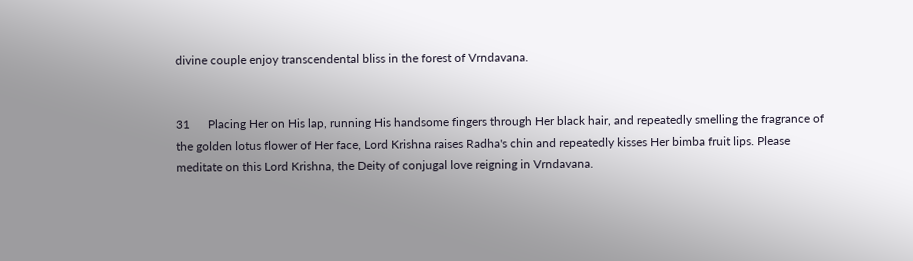divine couple enjoy transcendental bliss in the forest of Vrndavana.


31      Placing Her on His lap, running His handsome fingers through Her black hair, and repeatedly smelling the fragrance of the golden lotus flower of Her face, Lord Krishna raises Radha's chin and repeatedly kisses Her bimba fruit lips. Please meditate on this Lord Krishna, the Deity of conjugal love reigning in Vrndavana.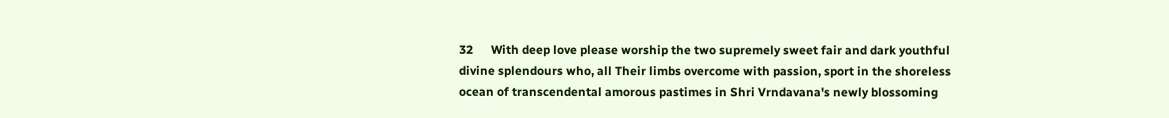32      With deep love please worship the two supremely sweet fair and dark youthful divine splendours who, all Their limbs overcome with passion, sport in the shoreless ocean of transcendental amorous pastimes in Shri Vrndavana's newly blossoming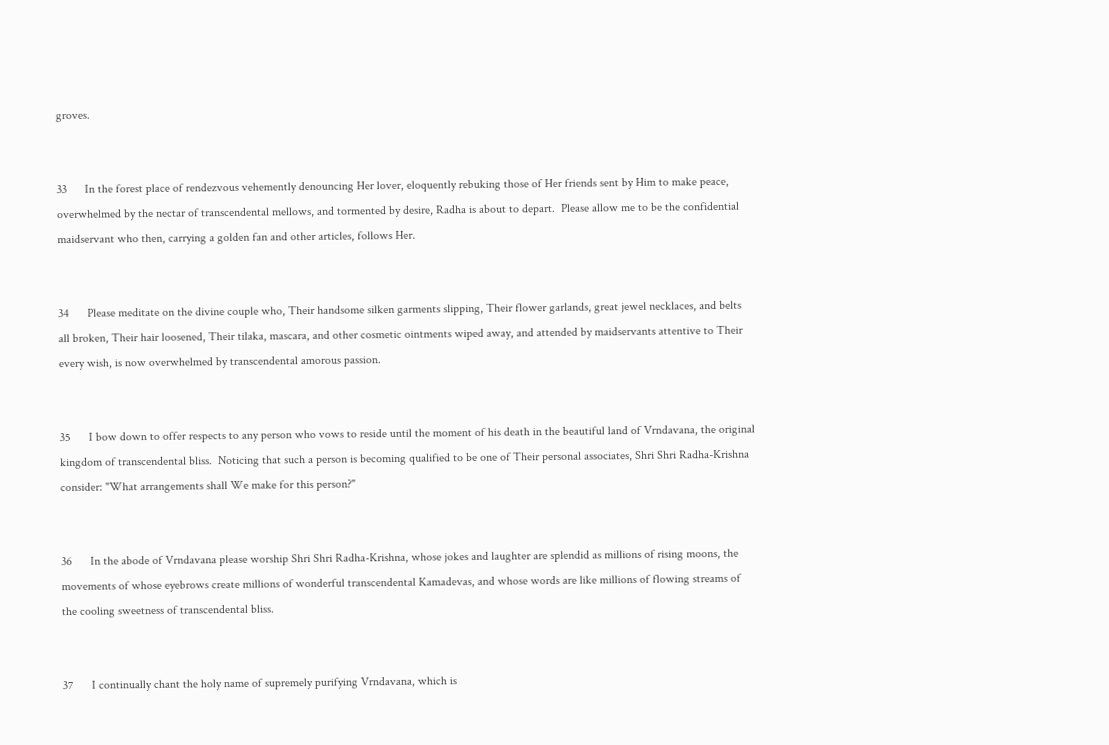groves.


33      In the forest place of rendezvous vehemently denouncing Her lover, eloquently rebuking those of Her friends sent by Him to make peace, overwhelmed by the nectar of transcendental mellows, and tormented by desire, Radha is about to depart.  Please allow me to be the confidential maidservant who then, carrying a golden fan and other articles, follows Her.


34      Please meditate on the divine couple who, Their handsome silken garments slipping, Their flower garlands, great jewel necklaces, and belts all broken, Their hair loosened, Their tilaka, mascara, and other cosmetic ointments wiped away, and attended by maidservants attentive to Their every wish, is now overwhelmed by transcendental amorous passion.


35      I bow down to offer respects to any person who vows to reside until the moment of his death in the beautiful land of Vrndavana, the original kingdom of transcendental bliss.  Noticing that such a person is becoming qualified to be one of Their personal associates, Shri Shri Radha-Krishna consider: "What arrangements shall We make for this person?"


36      In the abode of Vrndavana please worship Shri Shri Radha-Krishna, whose jokes and laughter are splendid as millions of rising moons, the movements of whose eyebrows create millions of wonderful transcendental Kamadevas, and whose words are like millions of flowing streams of the cooling sweetness of transcendental bliss.


37      I continually chant the holy name of supremely purifying Vrndavana, which is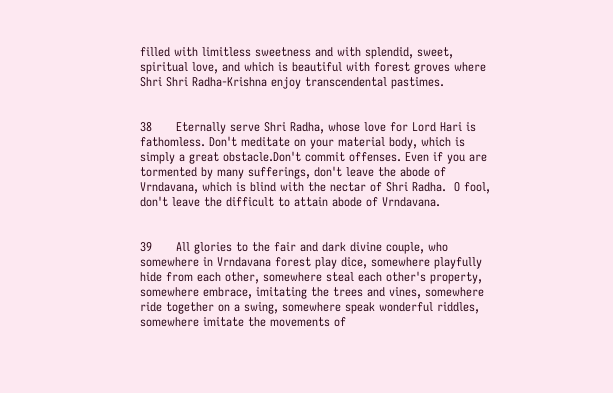filled with limitless sweetness and with splendid, sweet, spiritual love, and which is beautiful with forest groves where Shri Shri Radha-Krishna enjoy transcendental pastimes.


38      Eternally serve Shri Radha, whose love for Lord Hari is fathomless. Don't meditate on your material body, which is simply a great obstacle.Don't commit offenses. Even if you are tormented by many sufferings, don't leave the abode of Vrndavana, which is blind with the nectar of Shri Radha.  O fool, don't leave the difficult to attain abode of Vrndavana.


39      All glories to the fair and dark divine couple, who somewhere in Vrndavana forest play dice, somewhere playfully hide from each other, somewhere steal each other's property, somewhere embrace, imitating the trees and vines, somewhere ride together on a swing, somewhere speak wonderful riddles, somewhere imitate the movements of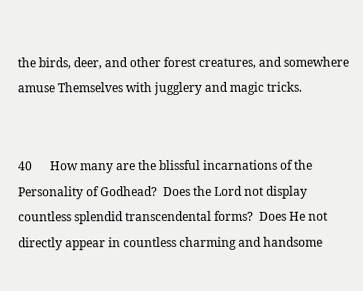the birds, deer, and other forest creatures, and somewhere amuse Themselves with jugglery and magic tricks.


40      How many are the blissful incarnations of the Personality of Godhead?  Does the Lord not display countless splendid transcendental forms?  Does He not directly appear in countless charming and handsome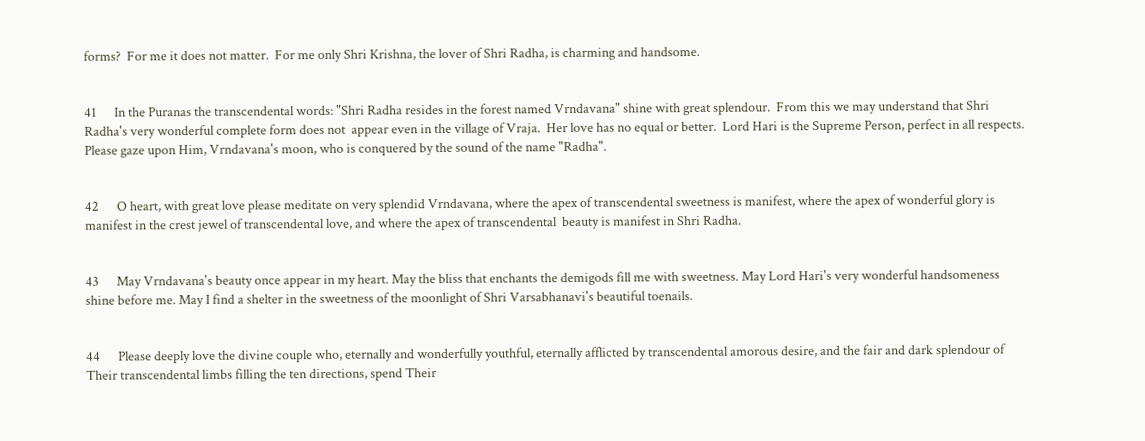forms?  For me it does not matter.  For me only Shri Krishna, the lover of Shri Radha, is charming and handsome.


41      In the Puranas the transcendental words: "Shri Radha resides in the forest named Vrndavana" shine with great splendour.  From this we may understand that Shri Radha's very wonderful complete form does not  appear even in the village of Vraja.  Her love has no equal or better.  Lord Hari is the Supreme Person, perfect in all respects.  Please gaze upon Him, Vrndavana's moon, who is conquered by the sound of the name "Radha".


42      O heart, with great love please meditate on very splendid Vrndavana, where the apex of transcendental sweetness is manifest, where the apex of wonderful glory is manifest in the crest jewel of transcendental love, and where the apex of transcendental  beauty is manifest in Shri Radha.


43      May Vrndavana's beauty once appear in my heart. May the bliss that enchants the demigods fill me with sweetness. May Lord Hari's very wonderful handsomeness shine before me. May I find a shelter in the sweetness of the moonlight of Shri Varsabhanavi's beautiful toenails.


44      Please deeply love the divine couple who, eternally and wonderfully youthful, eternally afflicted by transcendental amorous desire, and the fair and dark splendour of Their transcendental limbs filling the ten directions, spend Their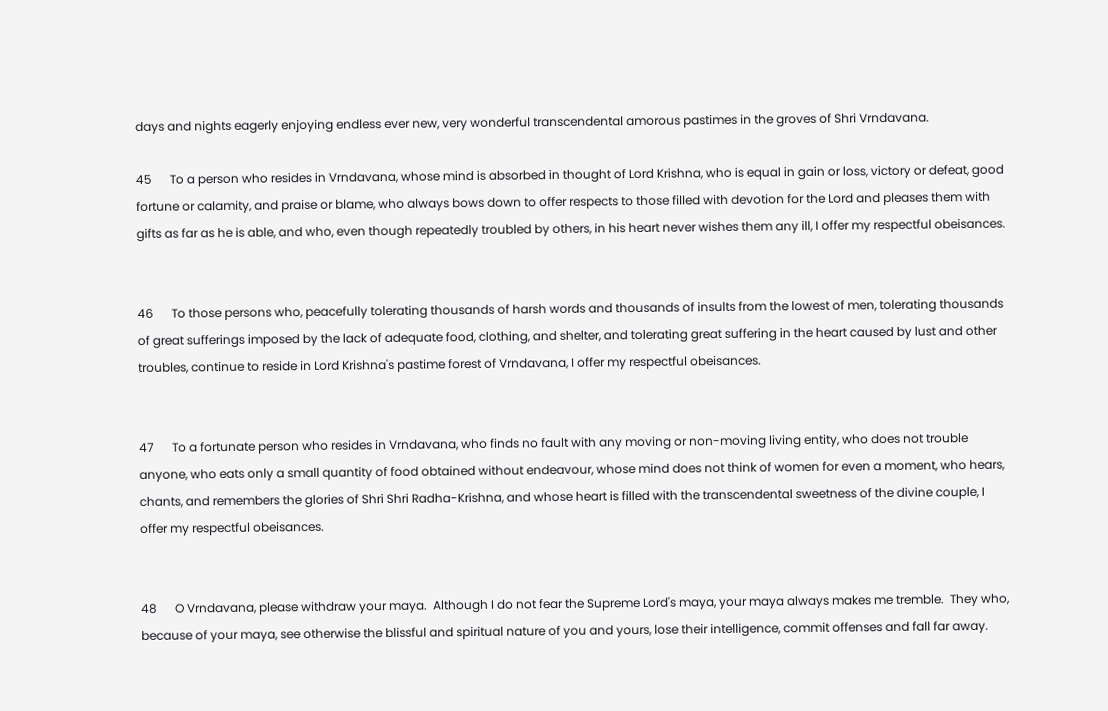days and nights eagerly enjoying endless ever new, very wonderful transcendental amorous pastimes in the groves of Shri Vrndavana.

45      To a person who resides in Vrndavana, whose mind is absorbed in thought of Lord Krishna, who is equal in gain or loss, victory or defeat, good fortune or calamity, and praise or blame, who always bows down to offer respects to those filled with devotion for the Lord and pleases them with gifts as far as he is able, and who, even though repeatedly troubled by others, in his heart never wishes them any ill, I offer my respectful obeisances.


46      To those persons who, peacefully tolerating thousands of harsh words and thousands of insults from the lowest of men, tolerating thousands of great sufferings imposed by the lack of adequate food, clothing, and shelter, and tolerating great suffering in the heart caused by lust and other troubles, continue to reside in Lord Krishna's pastime forest of Vrndavana, I offer my respectful obeisances.


47      To a fortunate person who resides in Vrndavana, who finds no fault with any moving or non-moving living entity, who does not trouble anyone, who eats only a small quantity of food obtained without endeavour, whose mind does not think of women for even a moment, who hears, chants, and remembers the glories of Shri Shri Radha-Krishna, and whose heart is filled with the transcendental sweetness of the divine couple, I offer my respectful obeisances.


48      O Vrndavana, please withdraw your maya.  Although I do not fear the Supreme Lord's maya, your maya always makes me tremble.  They who, because of your maya, see otherwise the blissful and spiritual nature of you and yours, lose their intelligence, commit offenses and fall far away.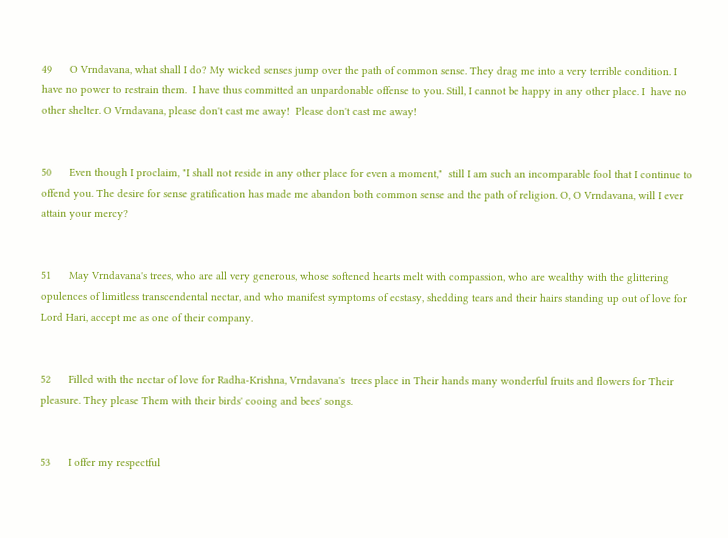49      O Vrndavana, what shall I do? My wicked senses jump over the path of common sense. They drag me into a very terrible condition. I have no power to restrain them.  I have thus committed an unpardonable offense to you. Still, I cannot be happy in any other place. I  have no other shelter. O Vrndavana, please don't cast me away!  Please don't cast me away!


50      Even though I proclaim, "I shall not reside in any other place for even a moment,"  still I am such an incomparable fool that I continue to offend you. The desire for sense gratification has made me abandon both common sense and the path of religion. O, O Vrndavana, will I ever attain your mercy?


51      May Vrndavana's trees, who are all very generous, whose softened hearts melt with compassion, who are wealthy with the glittering opulences of limitless transcendental nectar, and who manifest symptoms of ecstasy, shedding tears and their hairs standing up out of love for Lord Hari, accept me as one of their company.


52      Filled with the nectar of love for Radha-Krishna, Vrndavana's  trees place in Their hands many wonderful fruits and flowers for Their pleasure. They please Them with their birds' cooing and bees' songs.


53      I offer my respectful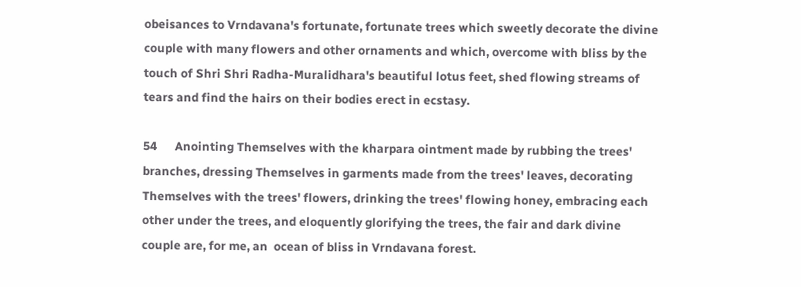obeisances to Vrndavana's fortunate, fortunate trees which sweetly decorate the divine couple with many flowers and other ornaments and which, overcome with bliss by the touch of Shri Shri Radha-Muralidhara's beautiful lotus feet, shed flowing streams of tears and find the hairs on their bodies erect in ecstasy.

54      Anointing Themselves with the kharpara ointment made by rubbing the trees' branches, dressing Themselves in garments made from the trees' leaves, decorating Themselves with the trees' flowers, drinking the trees' flowing honey, embracing each other under the trees, and eloquently glorifying the trees, the fair and dark divine couple are, for me, an  ocean of bliss in Vrndavana forest.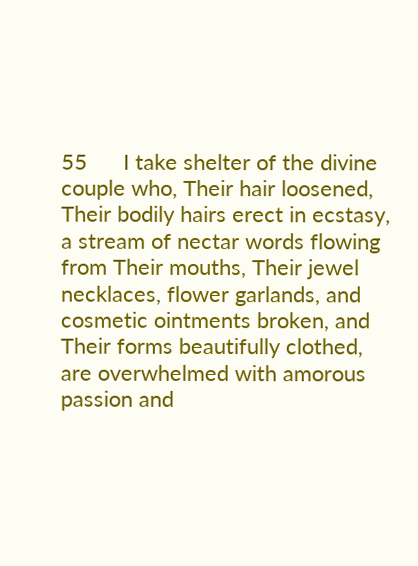55      I take shelter of the divine couple who, Their hair loosened, Their bodily hairs erect in ecstasy, a stream of nectar words flowing from Their mouths, Their jewel necklaces, flower garlands, and cosmetic ointments broken, and Their forms beautifully clothed, are overwhelmed with amorous passion and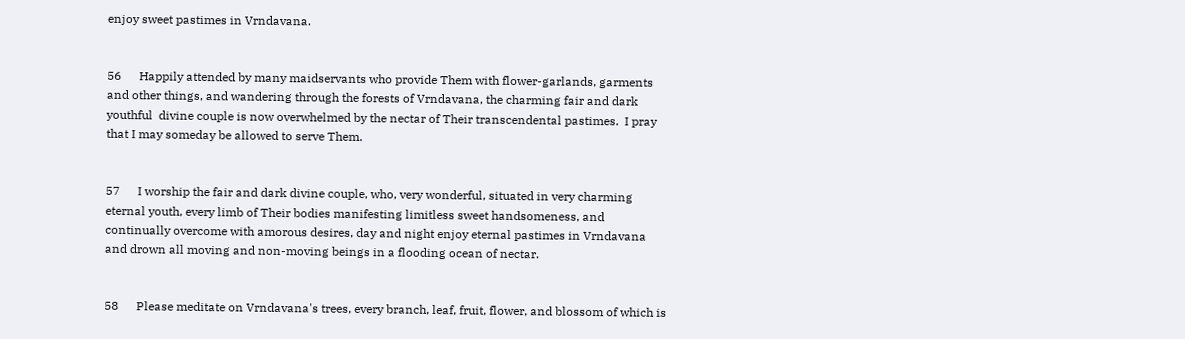enjoy sweet pastimes in Vrndavana.


56      Happily attended by many maidservants who provide Them with flower-garlands, garments and other things, and wandering through the forests of Vrndavana, the charming fair and dark youthful  divine couple is now overwhelmed by the nectar of Their transcendental pastimes.  I pray that I may someday be allowed to serve Them.


57      I worship the fair and dark divine couple, who, very wonderful, situated in very charming eternal youth, every limb of Their bodies manifesting limitless sweet handsomeness, and continually overcome with amorous desires, day and night enjoy eternal pastimes in Vrndavana and drown all moving and non-moving beings in a flooding ocean of nectar.


58      Please meditate on Vrndavana's trees, every branch, leaf, fruit, flower, and blossom of which is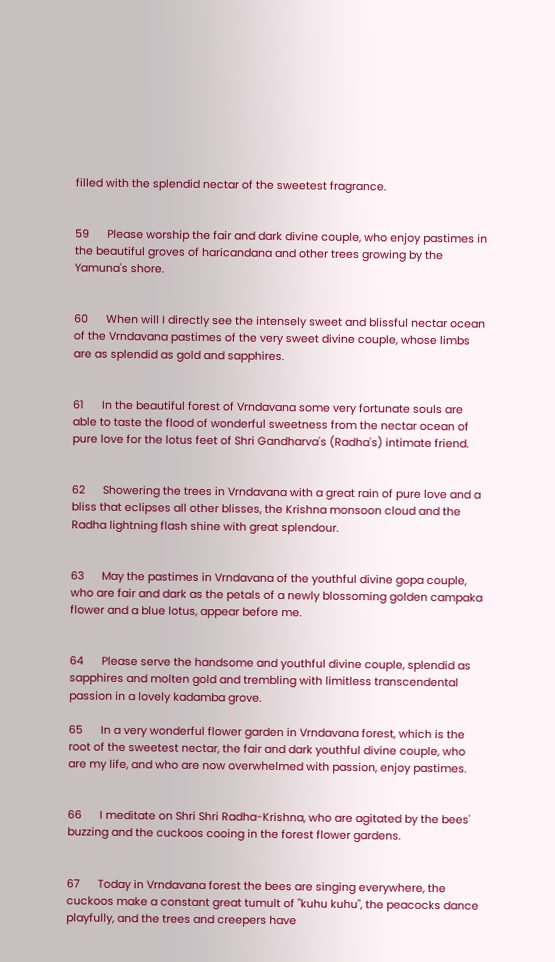filled with the splendid nectar of the sweetest fragrance.


59      Please worship the fair and dark divine couple, who enjoy pastimes in the beautiful groves of haricandana and other trees growing by the Yamuna's shore.


60      When will I directly see the intensely sweet and blissful nectar ocean of the Vrndavana pastimes of the very sweet divine couple, whose limbs are as splendid as gold and sapphires.


61      In the beautiful forest of Vrndavana some very fortunate souls are able to taste the flood of wonderful sweetness from the nectar ocean of pure love for the lotus feet of Shri Gandharva's (Radha's) intimate friend.


62      Showering the trees in Vrndavana with a great rain of pure love and a bliss that eclipses all other blisses, the Krishna monsoon cloud and the Radha lightning flash shine with great splendour.


63      May the pastimes in Vrndavana of the youthful divine gopa couple, who are fair and dark as the petals of a newly blossoming golden campaka flower and a blue lotus, appear before me.


64      Please serve the handsome and youthful divine couple, splendid as sapphires and molten gold and trembling with limitless transcendental passion in a lovely kadamba grove.

65      In a very wonderful flower garden in Vrndavana forest, which is the root of the sweetest nectar, the fair and dark youthful divine couple, who are my life, and who are now overwhelmed with passion, enjoy pastimes.


66      I meditate on Shri Shri Radha-Krishna, who are agitated by the bees' buzzing and the cuckoos cooing in the forest flower gardens.


67      Today in Vrndavana forest the bees are singing everywhere, the cuckoos make a constant great tumult of "kuhu kuhu", the peacocks dance playfully, and the trees and creepers have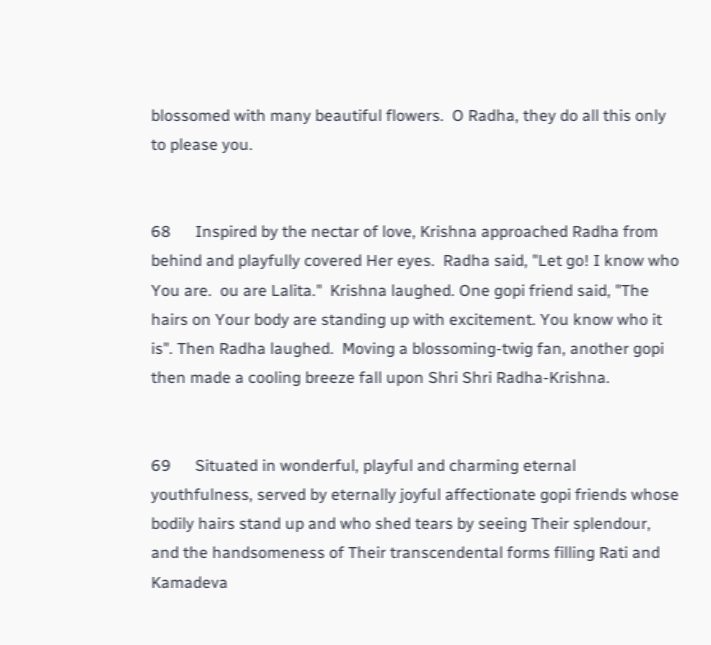blossomed with many beautiful flowers.  O Radha, they do all this only to please you.


68      Inspired by the nectar of love, Krishna approached Radha from behind and playfully covered Her eyes.  Radha said, "Let go! I know who You are.  ou are Lalita."  Krishna laughed. One gopi friend said, "The hairs on Your body are standing up with excitement. You know who it is". Then Radha laughed.  Moving a blossoming-twig fan, another gopi then made a cooling breeze fall upon Shri Shri Radha-Krishna.


69      Situated in wonderful, playful and charming eternal youthfulness, served by eternally joyful affectionate gopi friends whose bodily hairs stand up and who shed tears by seeing Their splendour, and the handsomeness of Their transcendental forms filling Rati and Kamadeva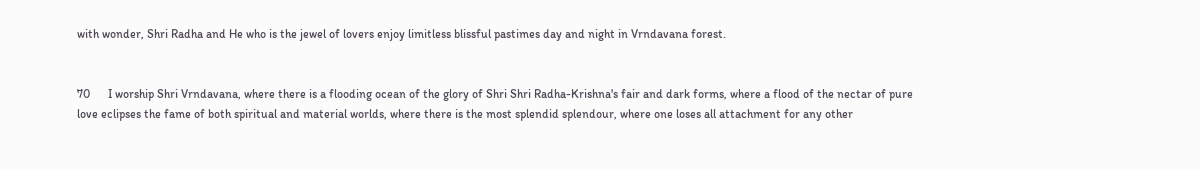with wonder, Shri Radha and He who is the jewel of lovers enjoy limitless blissful pastimes day and night in Vrndavana forest.


70      I worship Shri Vrndavana, where there is a flooding ocean of the glory of Shri Shri Radha-Krishna's fair and dark forms, where a flood of the nectar of pure love eclipses the fame of both spiritual and material worlds, where there is the most splendid splendour, where one loses all attachment for any other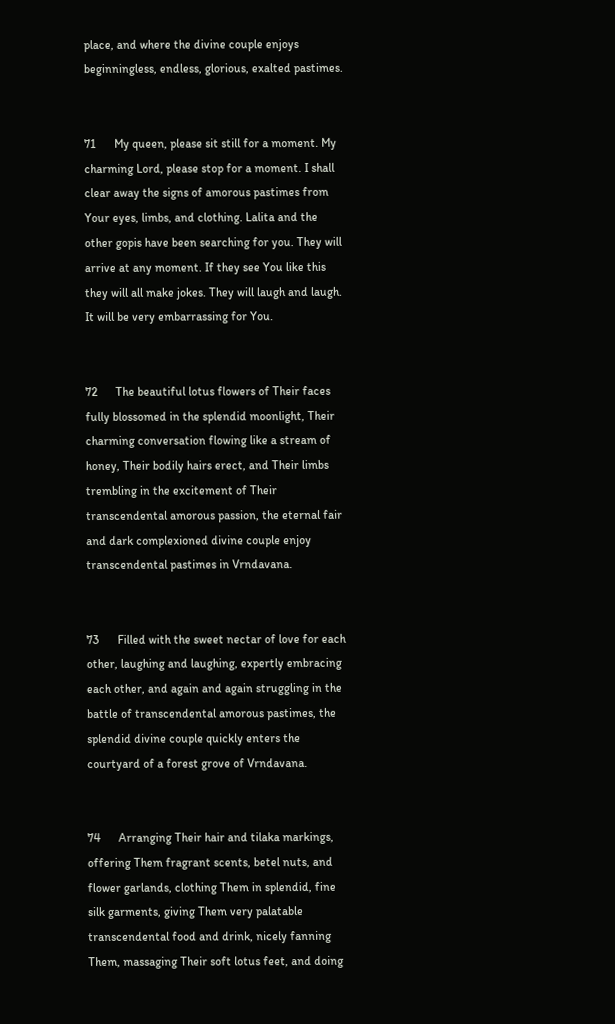place, and where the divine couple enjoys beginningless, endless, glorious, exalted pastimes.


71      My queen, please sit still for a moment. My charming Lord, please stop for a moment. I shall  clear away the signs of amorous pastimes from Your eyes, limbs, and clothing. Lalita and the other gopis have been searching for you. They will arrive at any moment. If they see You like this they will all make jokes. They will laugh and laugh.  It will be very embarrassing for You.


72      The beautiful lotus flowers of Their faces fully blossomed in the splendid moonlight, Their charming conversation flowing like a stream of honey, Their bodily hairs erect, and Their limbs trembling in the excitement of Their transcendental amorous passion, the eternal fair and dark complexioned divine couple enjoy transcendental pastimes in Vrndavana.


73      Filled with the sweet nectar of love for each other, laughing and laughing, expertly embracing each other, and again and again struggling in the battle of transcendental amorous pastimes, the splendid divine couple quickly enters the courtyard of a forest grove of Vrndavana.


74      Arranging Their hair and tilaka markings, offering Them fragrant scents, betel nuts, and flower garlands, clothing Them in splendid, fine silk garments, giving Them very palatable transcendental food and drink, nicely fanning Them, massaging Their soft lotus feet, and doing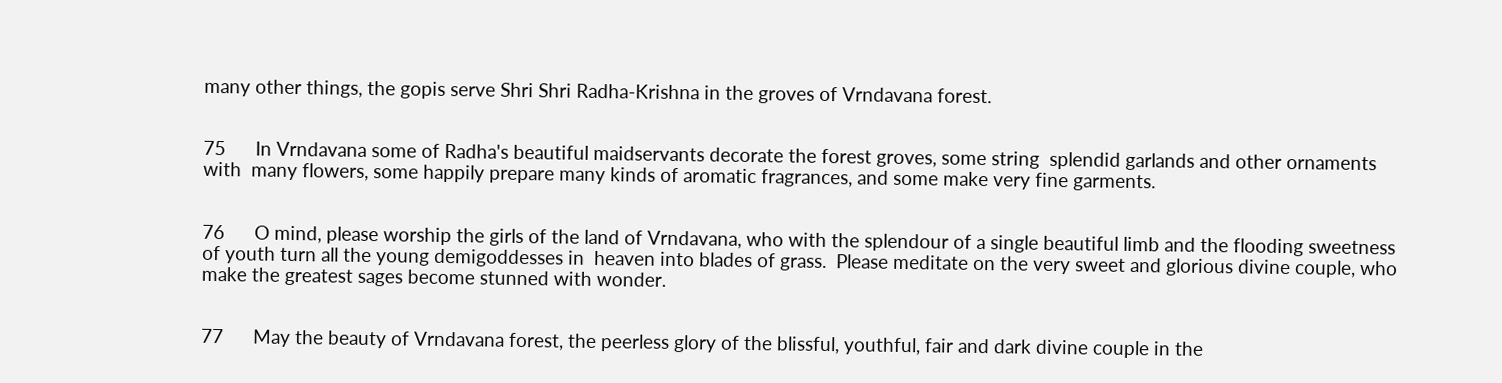many other things, the gopis serve Shri Shri Radha-Krishna in the groves of Vrndavana forest.


75      In Vrndavana some of Radha's beautiful maidservants decorate the forest groves, some string  splendid garlands and other ornaments with  many flowers, some happily prepare many kinds of aromatic fragrances, and some make very fine garments.


76      O mind, please worship the girls of the land of Vrndavana, who with the splendour of a single beautiful limb and the flooding sweetness of youth turn all the young demigoddesses in  heaven into blades of grass.  Please meditate on the very sweet and glorious divine couple, who make the greatest sages become stunned with wonder.


77      May the beauty of Vrndavana forest, the peerless glory of the blissful, youthful, fair and dark divine couple in the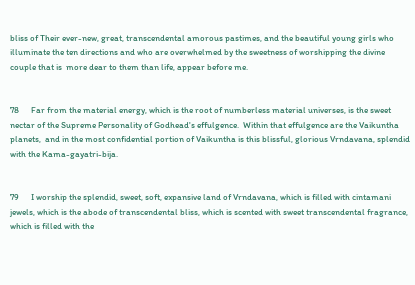bliss of Their ever-new, great, transcendental amorous pastimes, and the beautiful young girls who illuminate the ten directions and who are overwhelmed by the sweetness of worshipping the divine couple that is  more dear to them than life, appear before me.


78      Far from the material energy, which is the root of numberless material universes, is the sweet nectar of the Supreme Personality of Godhead's effulgence.  Within that effulgence are the Vaikuntha planets,  and in the most confidential portion of Vaikuntha is this blissful, glorious Vrndavana, splendid with the Kama-gayatri-bija.


79      I worship the splendid, sweet, soft, expansive land of Vrndavana, which is filled with cintamani jewels, which is the abode of transcendental bliss, which is scented with sweet transcendental fragrance, which is filled with the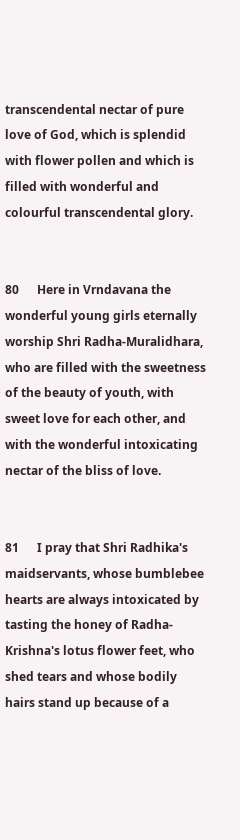transcendental nectar of pure love of God, which is splendid with flower pollen and which is filled with wonderful and colourful transcendental glory.


80      Here in Vrndavana the wonderful young girls eternally worship Shri Radha-Muralidhara, who are filled with the sweetness of the beauty of youth, with sweet love for each other, and with the wonderful intoxicating nectar of the bliss of love.


81      I pray that Shri Radhika's maidservants, whose bumblebee hearts are always intoxicated by tasting the honey of Radha-Krishna's lotus flower feet, who shed tears and whose bodily hairs stand up because of a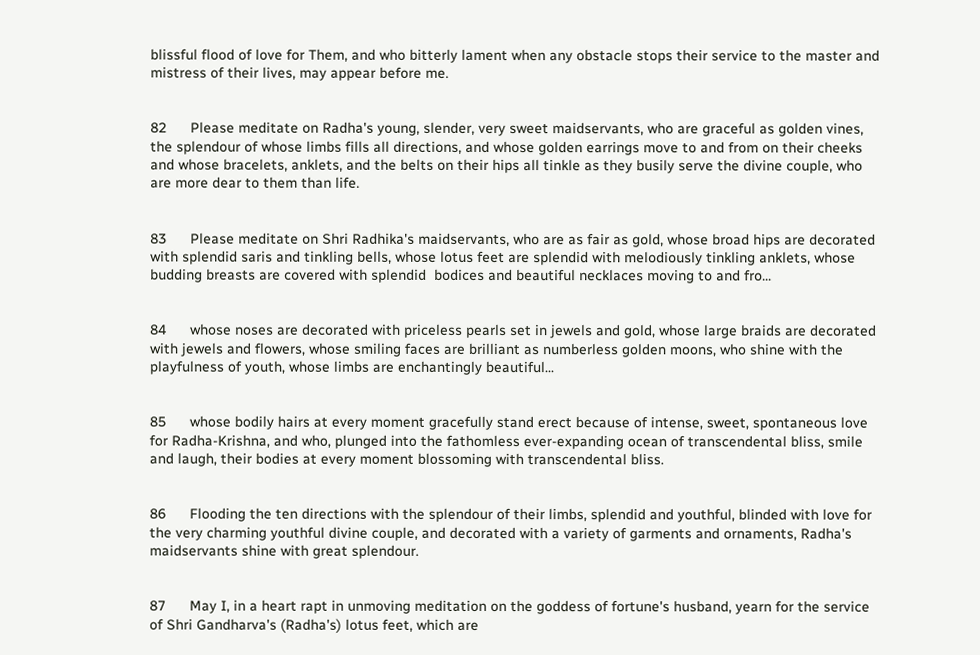blissful flood of love for Them, and who bitterly lament when any obstacle stops their service to the master and mistress of their lives, may appear before me.


82      Please meditate on Radha's young, slender, very sweet maidservants, who are graceful as golden vines, the splendour of whose limbs fills all directions, and whose golden earrings move to and from on their cheeks and whose bracelets, anklets, and the belts on their hips all tinkle as they busily serve the divine couple, who are more dear to them than life.


83      Please meditate on Shri Radhika's maidservants, who are as fair as gold, whose broad hips are decorated with splendid saris and tinkling bells, whose lotus feet are splendid with melodiously tinkling anklets, whose budding breasts are covered with splendid  bodices and beautiful necklaces moving to and fro...


84      whose noses are decorated with priceless pearls set in jewels and gold, whose large braids are decorated with jewels and flowers, whose smiling faces are brilliant as numberless golden moons, who shine with the playfulness of youth, whose limbs are enchantingly beautiful...


85      whose bodily hairs at every moment gracefully stand erect because of intense, sweet, spontaneous love for Radha-Krishna, and who, plunged into the fathomless ever-expanding ocean of transcendental bliss, smile and laugh, their bodies at every moment blossoming with transcendental bliss.


86      Flooding the ten directions with the splendour of their limbs, splendid and youthful, blinded with love for the very charming youthful divine couple, and decorated with a variety of garments and ornaments, Radha's maidservants shine with great splendour.


87      May I, in a heart rapt in unmoving meditation on the goddess of fortune's husband, yearn for the service of Shri Gandharva's (Radha's) lotus feet, which are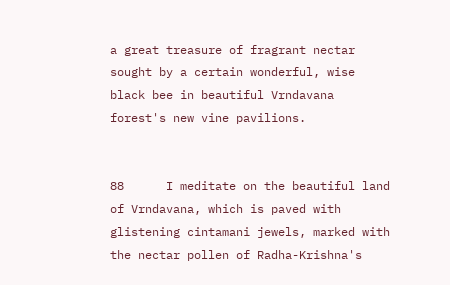a great treasure of fragrant nectar sought by a certain wonderful, wise black bee in beautiful Vrndavana forest's new vine pavilions.


88      I meditate on the beautiful land of Vrndavana, which is paved with glistening cintamani jewels, marked with the nectar pollen of Radha-Krishna's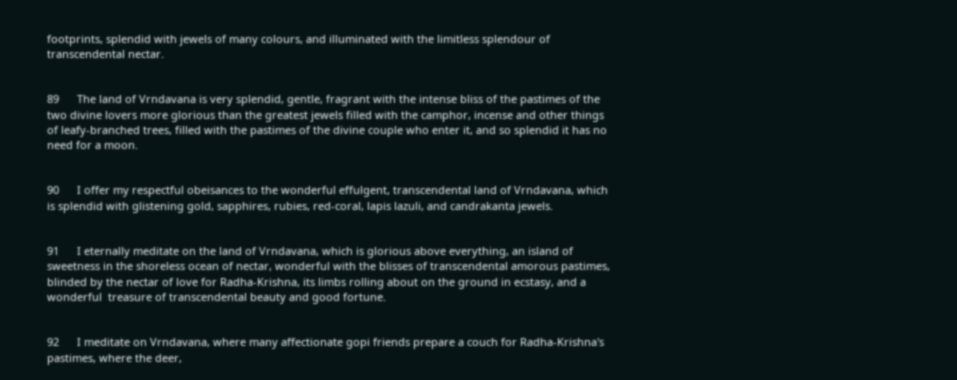footprints, splendid with jewels of many colours, and illuminated with the limitless splendour of transcendental nectar.


89      The land of Vrndavana is very splendid, gentle, fragrant with the intense bliss of the pastimes of the two divine lovers more glorious than the greatest jewels filled with the camphor, incense and other things of leafy-branched trees, filled with the pastimes of the divine couple who enter it, and so splendid it has no need for a moon.


90      I offer my respectful obeisances to the wonderful effulgent, transcendental land of Vrndavana, which is splendid with glistening gold, sapphires, rubies, red-coral, lapis lazuli, and candrakanta jewels.


91      I eternally meditate on the land of Vrndavana, which is glorious above everything, an island of sweetness in the shoreless ocean of nectar, wonderful with the blisses of transcendental amorous pastimes, blinded by the nectar of love for Radha-Krishna, its limbs rolling about on the ground in ecstasy, and a wonderful  treasure of transcendental beauty and good fortune.


92      I meditate on Vrndavana, where many affectionate gopi friends prepare a couch for Radha-Krishna's pastimes, where the deer,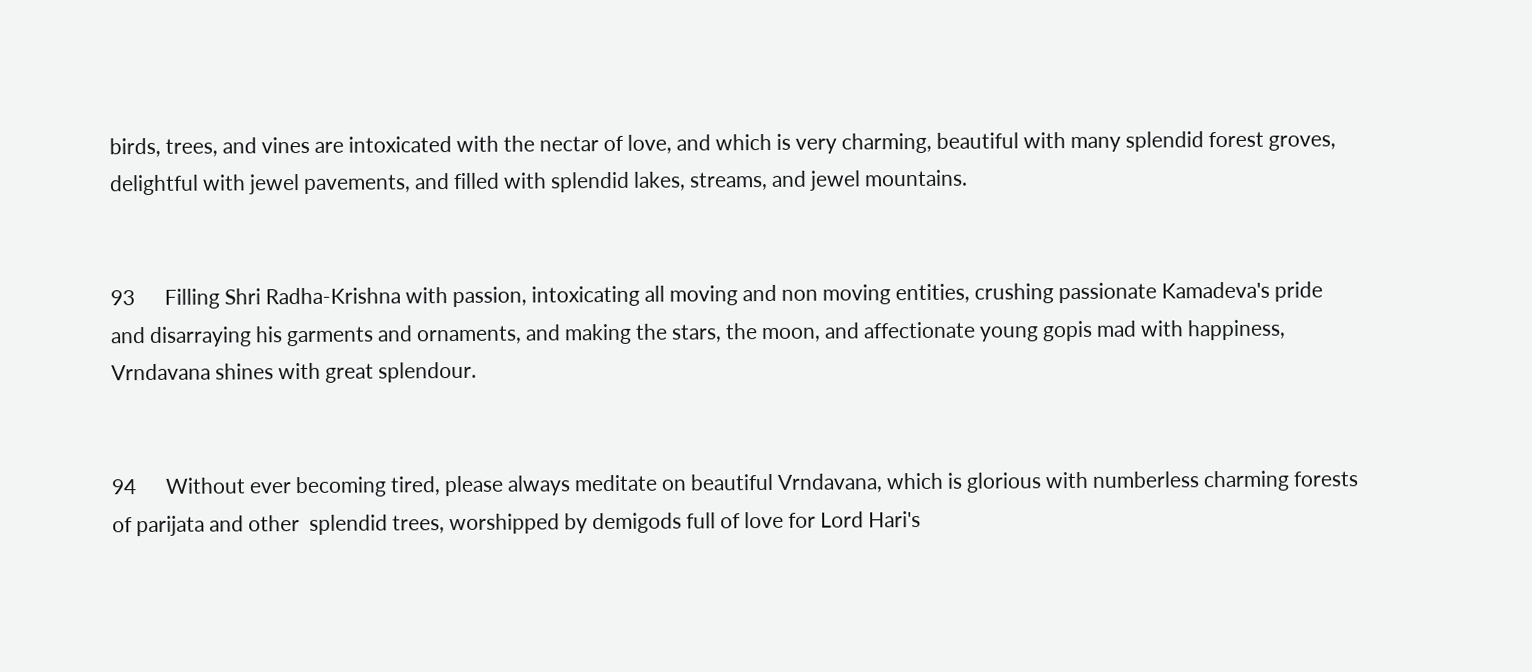birds, trees, and vines are intoxicated with the nectar of love, and which is very charming, beautiful with many splendid forest groves, delightful with jewel pavements, and filled with splendid lakes, streams, and jewel mountains.


93      Filling Shri Radha-Krishna with passion, intoxicating all moving and non moving entities, crushing passionate Kamadeva's pride and disarraying his garments and ornaments, and making the stars, the moon, and affectionate young gopis mad with happiness, Vrndavana shines with great splendour.


94      Without ever becoming tired, please always meditate on beautiful Vrndavana, which is glorious with numberless charming forests of parijata and other  splendid trees, worshipped by demigods full of love for Lord Hari's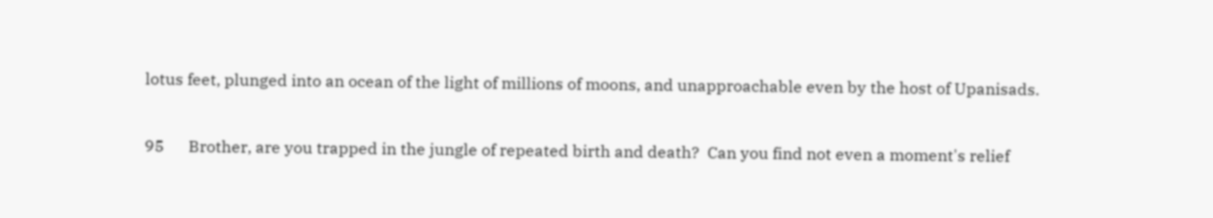lotus feet, plunged into an ocean of the light of millions of moons, and unapproachable even by the host of Upanisads.


95      Brother, are you trapped in the jungle of repeated birth and death?  Can you find not even a moment's relief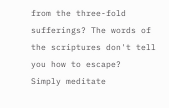from the three-fold sufferings? The words of the scriptures don't tell you how to escape?  Simply meditate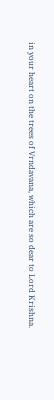in your heart on the trees of Vrndavana, which are so dear to Lord Krishna.